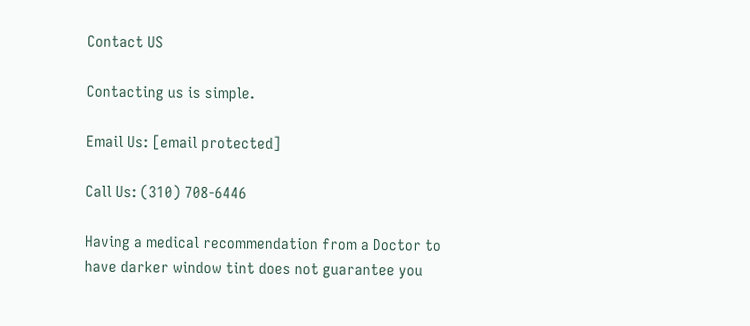Contact US

Contacting us is simple.

Email Us: [email protected]

Call Us: (310) 708-6446

Having a medical recommendation from a Doctor to have darker window tint does not guarantee you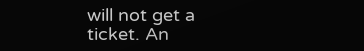will not get a ticket. An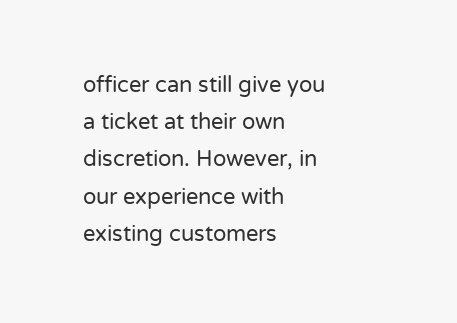officer can still give you a ticket at their own discretion. However, in our experience with existing customers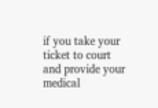if you take your ticket to court and provide your medical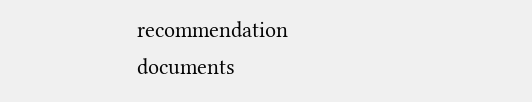recommendation documents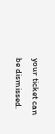your ticket can be dismissed.